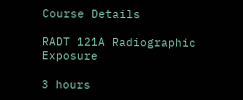Course Details

RADT 121A Radiographic Exposure

3 hours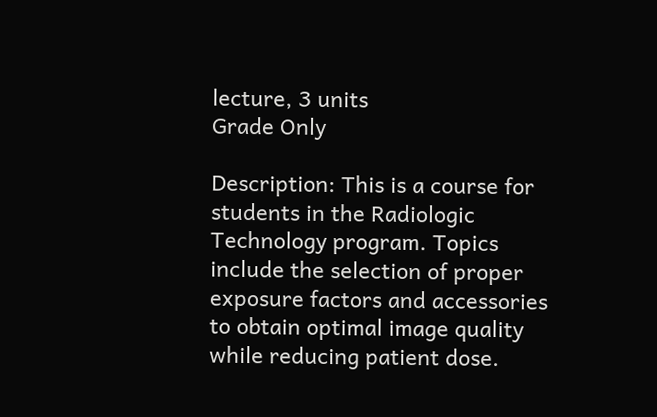lecture, 3 units
Grade Only

Description: This is a course for students in the Radiologic Technology program. Topics include the selection of proper exposure factors and accessories to obtain optimal image quality while reducing patient dose.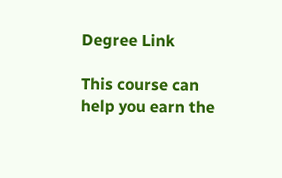Degree Link

This course can help you earn the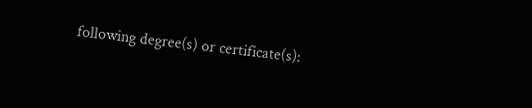following degree(s) or certificate(s):